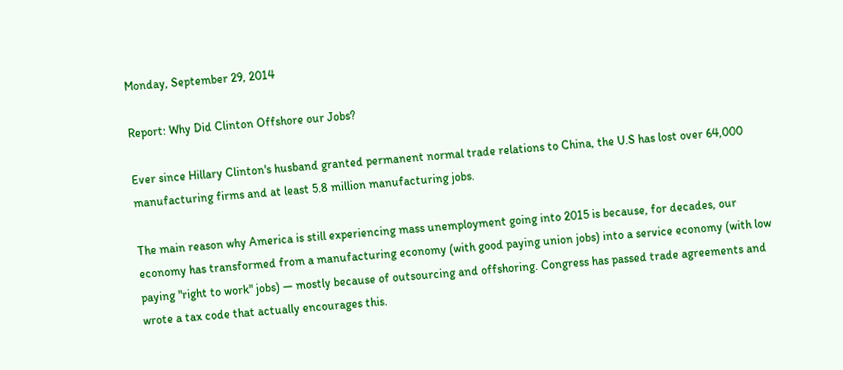Monday, September 29, 2014

Report: Why Did Clinton Offshore our Jobs?

Ever since Hillary Clinton's husband granted permanent normal trade relations to China, the U.S has lost over 64,000 manufacturing firms and at least 5.8 million manufacturing jobs.

The main reason why America is still experiencing mass unemployment going into 2015 is because, for decades, our economy has transformed from a manufacturing economy (with good paying union jobs) into a service economy (with low paying "right to work" jobs) — mostly because of outsourcing and offshoring. Congress has passed trade agreements and wrote a tax code that actually encourages this.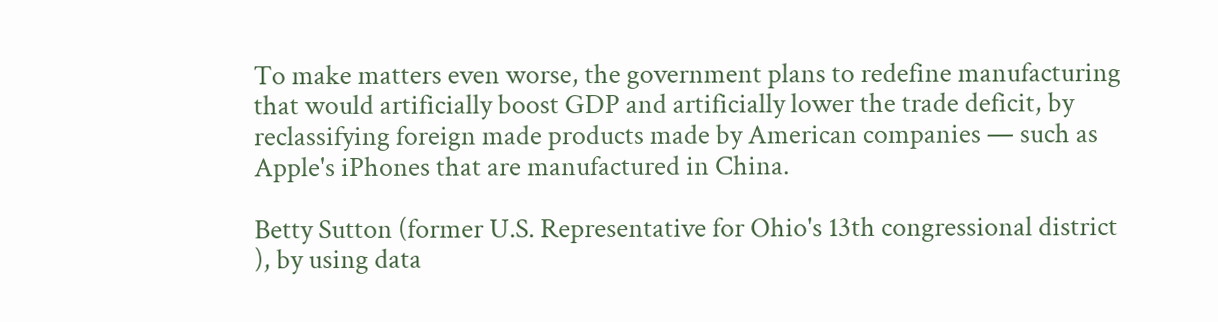To make matters even worse, the government plans to redefine manufacturing that would artificially boost GDP and artificially lower the trade deficit, by reclassifying foreign made products made by American companies — such as Apple's iPhones that are manufactured in China.

Betty Sutton (former U.S. Representative for Ohio's 13th congressional district ), by using data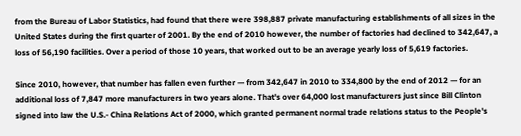from the Bureau of Labor Statistics, had found that there were 398,887 private manufacturing establishments of all sizes in the United States during the first quarter of 2001. By the end of 2010 however, the number of factories had declined to 342,647, a loss of 56,190 facilities. Over a period of those 10 years, that worked out to be an average yearly loss of 5,619 factories.

Since 2010, however, that number has fallen even further — from 342,647 in 2010 to 334,800 by the end of 2012 — for an additional loss of 7,847 more manufacturers in two years alone. That's over 64,000 lost manufacturers just since Bill Clinton signed into law the U.S.- China Relations Act of 2000, which granted permanent normal trade relations status to the People's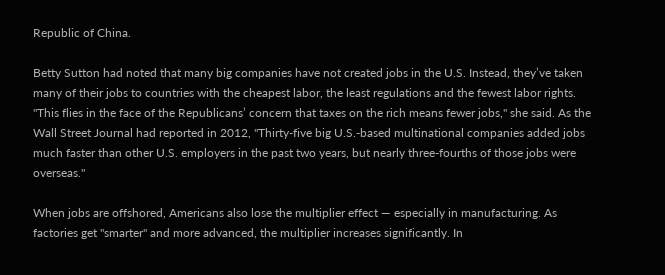Republic of China.

Betty Sutton had noted that many big companies have not created jobs in the U.S. Instead, they’ve taken many of their jobs to countries with the cheapest labor, the least regulations and the fewest labor rights. "This flies in the face of the Republicans’ concern that taxes on the rich means fewer jobs," she said. As the Wall Street Journal had reported in 2012, "Thirty-five big U.S.-based multinational companies added jobs much faster than other U.S. employers in the past two years, but nearly three-fourths of those jobs were overseas."

When jobs are offshored, Americans also lose the multiplier effect — especially in manufacturing. As factories get "smarter" and more advanced, the multiplier increases significantly. In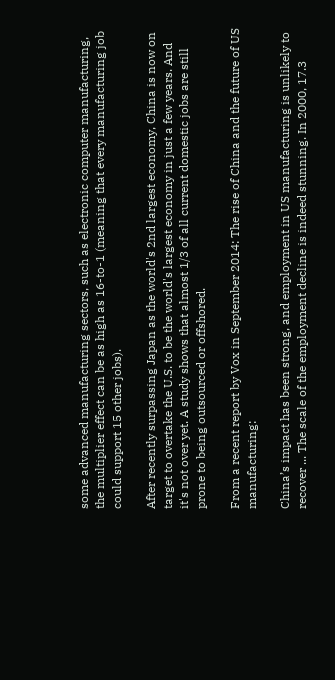some advanced manufacturing sectors, such as electronic computer manufacturing, the multiplier effect can be as high as 16-to-1 (meaning that every manufacturing job could support 15 other jobs).

After recently surpassing Japan as the world's 2nd largest economy, China is now on target to overtake the U.S. to be the world's largest economy in just a few years. And it's not over yet. A study shows that almost 1/3 of all current domestic jobs are still prone to being outsourced or offshored.

From a recent report by Vox in September 2014: The rise of China and the future of US manufacturing:

China’s impact has been strong, and employment in US manufacturing is unlikely to recover ... The scale of the employment decline is indeed stunning. In 2000, 17.3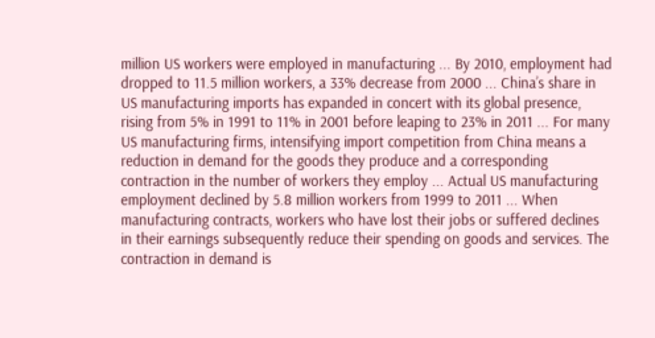million US workers were employed in manufacturing ... By 2010, employment had dropped to 11.5 million workers, a 33% decrease from 2000 ... China’s share in US manufacturing imports has expanded in concert with its global presence, rising from 5% in 1991 to 11% in 2001 before leaping to 23% in 2011 ... For many US manufacturing firms, intensifying import competition from China means a reduction in demand for the goods they produce and a corresponding contraction in the number of workers they employ ... Actual US manufacturing employment declined by 5.8 million workers from 1999 to 2011 ... When manufacturing contracts, workers who have lost their jobs or suffered declines in their earnings subsequently reduce their spending on goods and services. The contraction in demand is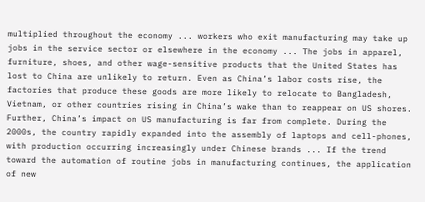multiplied throughout the economy ... workers who exit manufacturing may take up jobs in the service sector or elsewhere in the economy ... The jobs in apparel, furniture, shoes, and other wage-sensitive products that the United States has lost to China are unlikely to return. Even as China’s labor costs rise, the factories that produce these goods are more likely to relocate to Bangladesh, Vietnam, or other countries rising in China’s wake than to reappear on US shores. Further, China’s impact on US manufacturing is far from complete. During the 2000s, the country rapidly expanded into the assembly of laptops and cell-phones, with production occurring increasingly under Chinese brands ... If the trend toward the automation of routine jobs in manufacturing continues, the application of new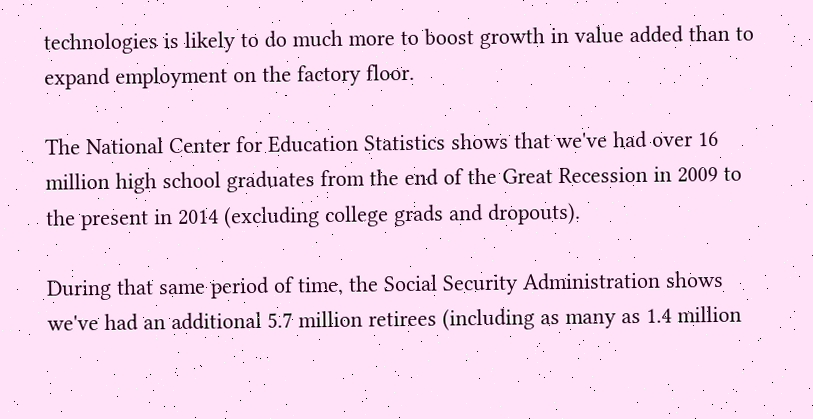technologies is likely to do much more to boost growth in value added than to expand employment on the factory floor.

The National Center for Education Statistics shows that we've had over 16 million high school graduates from the end of the Great Recession in 2009 to the present in 2014 (excluding college grads and dropouts).

During that same period of time, the Social Security Administration shows we've had an additional 5.7 million retirees (including as many as 1.4 million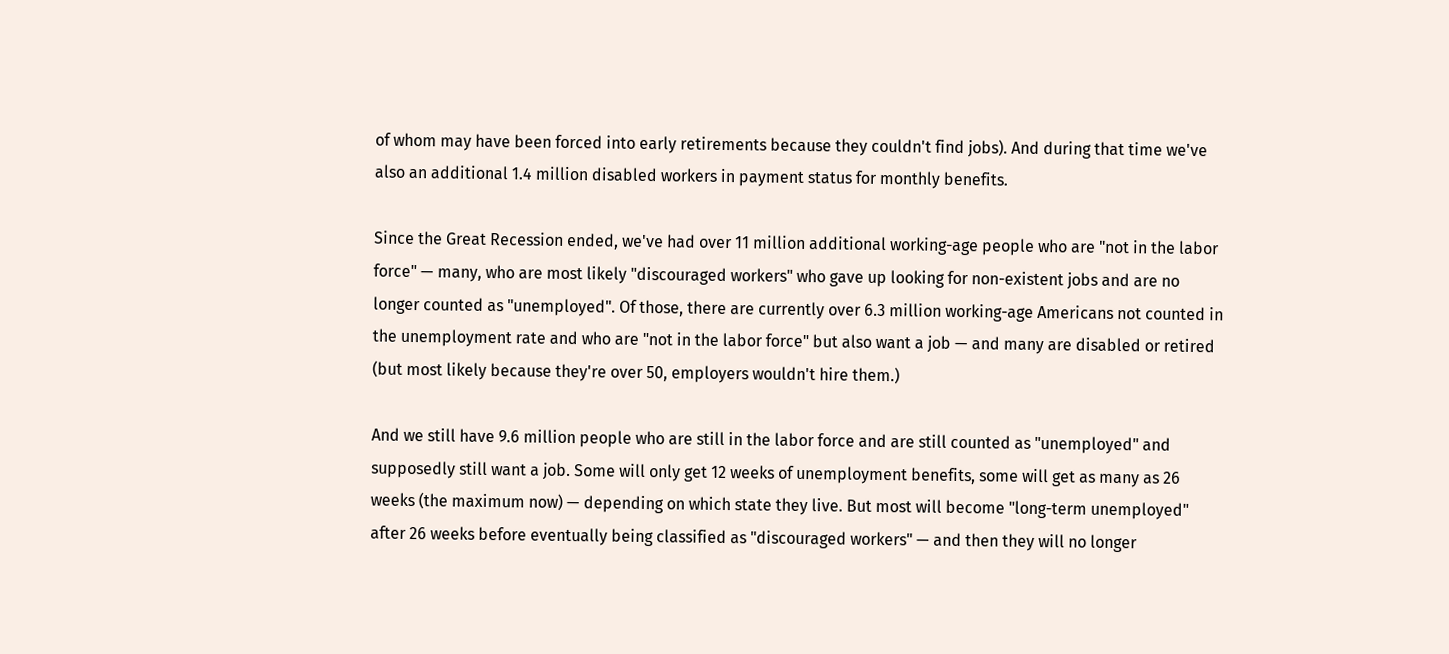of whom may have been forced into early retirements because they couldn't find jobs). And during that time we've also an additional 1.4 million disabled workers in payment status for monthly benefits.

Since the Great Recession ended, we've had over 11 million additional working-age people who are "not in the labor force" — many, who are most likely "discouraged workers" who gave up looking for non-existent jobs and are no longer counted as "unemployed". Of those, there are currently over 6.3 million working-age Americans not counted in the unemployment rate and who are "not in the labor force" but also want a job — and many are disabled or retired (but most likely because they're over 50, employers wouldn't hire them.)

And we still have 9.6 million people who are still in the labor force and are still counted as "unemployed" and supposedly still want a job. Some will only get 12 weeks of unemployment benefits, some will get as many as 26 weeks (the maximum now) — depending on which state they live. But most will become "long-term unemployed" after 26 weeks before eventually being classified as "discouraged workers" — and then they will no longer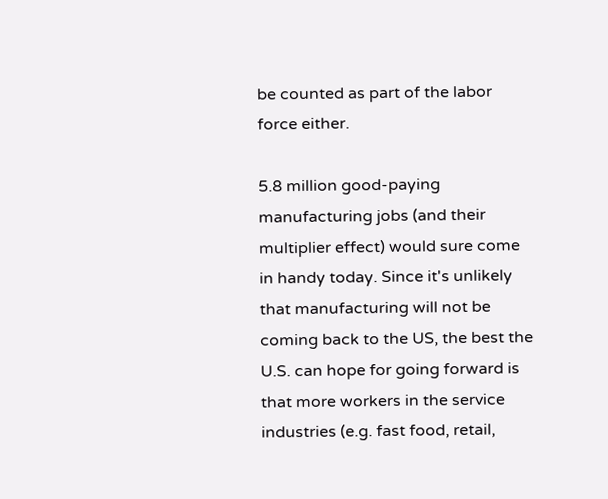be counted as part of the labor force either.

5.8 million good-paying manufacturing jobs (and their multiplier effect) would sure come in handy today. Since it's unlikely that manufacturing will not be coming back to the US, the best the U.S. can hope for going forward is that more workers in the service industries (e.g. fast food, retail,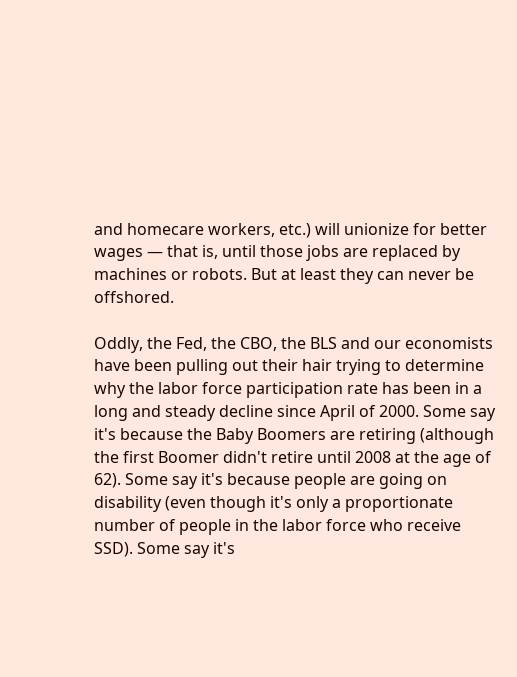and homecare workers, etc.) will unionize for better wages — that is, until those jobs are replaced by machines or robots. But at least they can never be offshored.

Oddly, the Fed, the CBO, the BLS and our economists have been pulling out their hair trying to determine why the labor force participation rate has been in a long and steady decline since April of 2000. Some say it's because the Baby Boomers are retiring (although the first Boomer didn't retire until 2008 at the age of 62). Some say it's because people are going on disability (even though it's only a proportionate number of people in the labor force who receive SSD). Some say it's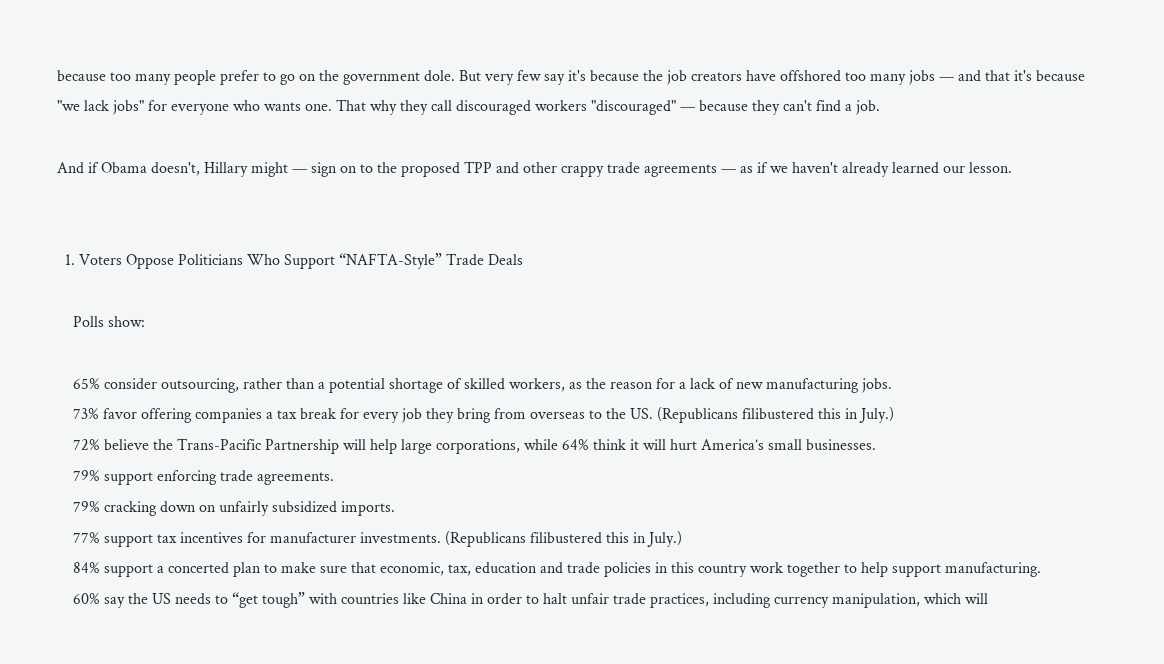because too many people prefer to go on the government dole. But very few say it's because the job creators have offshored too many jobs — and that it's because "we lack jobs" for everyone who wants one. That why they call discouraged workers "discouraged" — because they can't find a job.

And if Obama doesn't, Hillary might — sign on to the proposed TPP and other crappy trade agreements — as if we haven't already learned our lesson.


  1. Voters Oppose Politicians Who Support “NAFTA-Style” Trade Deals

    Polls show:

    65% consider outsourcing, rather than a potential shortage of skilled workers, as the reason for a lack of new manufacturing jobs.
    73% favor offering companies a tax break for every job they bring from overseas to the US. (Republicans filibustered this in July.)
    72% believe the Trans-Pacific Partnership will help large corporations, while 64% think it will hurt America’s small businesses.
    79% support enforcing trade agreements.
    79% cracking down on unfairly subsidized imports.
    77% support tax incentives for manufacturer investments. (Republicans filibustered this in July.)
    84% support a concerted plan to make sure that economic, tax, education and trade policies in this country work together to help support manufacturing.
    60% say the US needs to “get tough” with countries like China in order to halt unfair trade practices, including currency manipulation, which will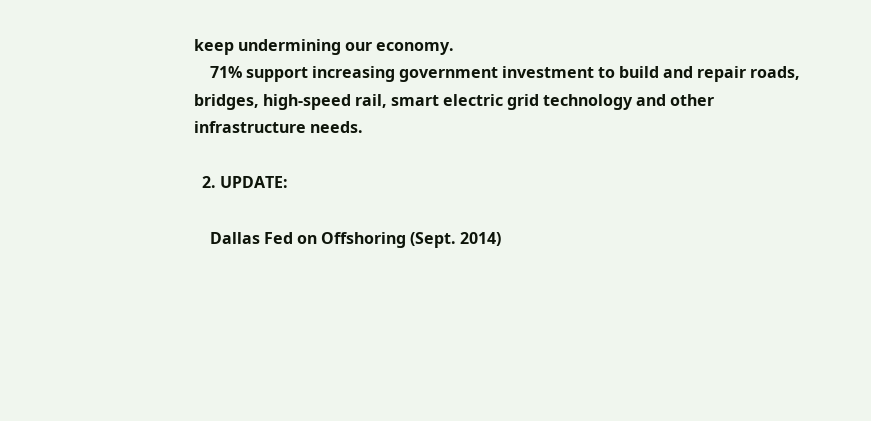keep undermining our economy.
    71% support increasing government investment to build and repair roads, bridges, high-speed rail, smart electric grid technology and other infrastructure needs.

  2. UPDATE:

    Dallas Fed on Offshoring (Sept. 2014)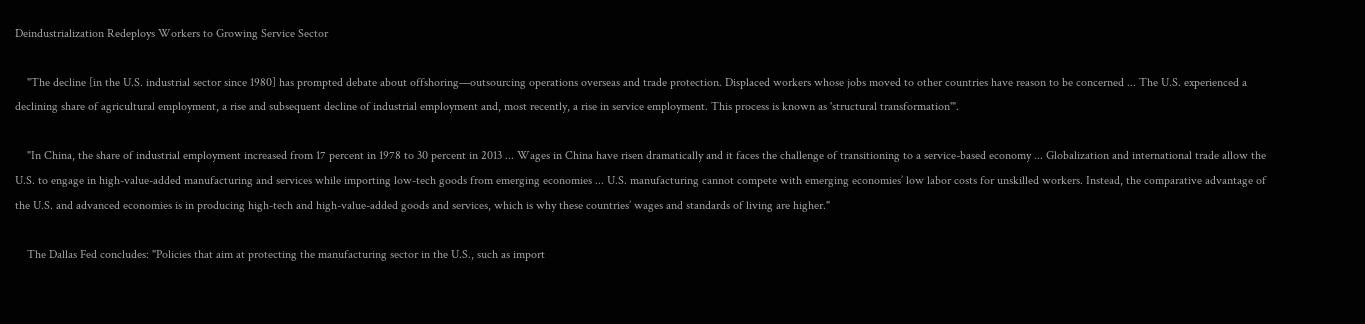Deindustrialization Redeploys Workers to Growing Service Sector

    "The decline [in the U.S. industrial sector since 1980] has prompted debate about offshoring—outsourcing operations overseas and trade protection. Displaced workers whose jobs moved to other countries have reason to be concerned ... The U.S. experienced a declining share of agricultural employment, a rise and subsequent decline of industrial employment and, most recently, a rise in service employment. This process is known as 'structural transformation'".

    "In China, the share of industrial employment increased from 17 percent in 1978 to 30 percent in 2013 ... Wages in China have risen dramatically and it faces the challenge of transitioning to a service-based economy ... Globalization and international trade allow the U.S. to engage in high-value-added manufacturing and services while importing low-tech goods from emerging economies ... U.S. manufacturing cannot compete with emerging economies’ low labor costs for unskilled workers. Instead, the comparative advantage of the U.S. and advanced economies is in producing high-tech and high-value-added goods and services, which is why these countries’ wages and standards of living are higher."

    The Dallas Fed concludes: "Policies that aim at protecting the manufacturing sector in the U.S., such as import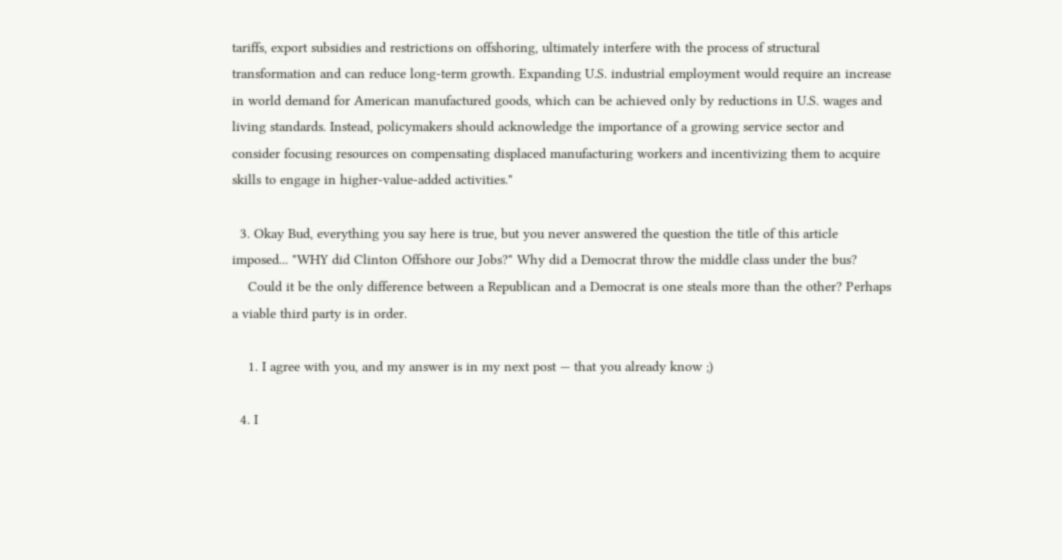tariffs, export subsidies and restrictions on offshoring, ultimately interfere with the process of structural transformation and can reduce long-term growth. Expanding U.S. industrial employment would require an increase in world demand for American manufactured goods, which can be achieved only by reductions in U.S. wages and living standards. Instead, policymakers should acknowledge the importance of a growing service sector and consider focusing resources on compensating displaced manufacturing workers and incentivizing them to acquire skills to engage in higher-value-added activities."

  3. Okay Bud, everything you say here is true, but you never answered the question the title of this article imposed... "WHY did Clinton Offshore our Jobs?" Why did a Democrat throw the middle class under the bus?
    Could it be the only difference between a Republican and a Democrat is one steals more than the other? Perhaps a viable third party is in order.

    1. I agree with you, and my answer is in my next post — that you already know ;)

  4. I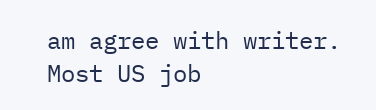am agree with writer. Most US job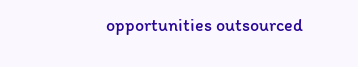opportunities outsourced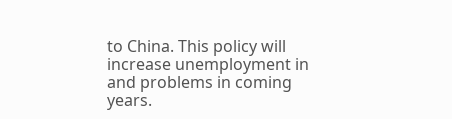to China. This policy will increase unemployment in and problems in coming years.